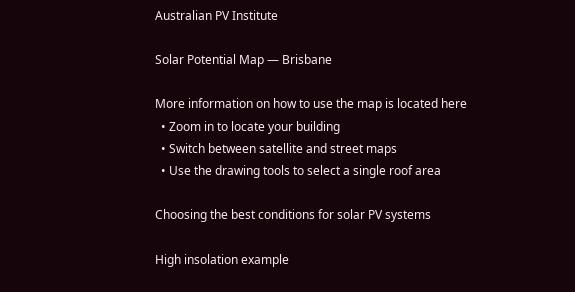Australian PV Institute

Solar Potential Map — Brisbane

More information on how to use the map is located here
  • Zoom in to locate your building
  • Switch between satellite and street maps
  • Use the drawing tools to select a single roof area

Choosing the best conditions for solar PV systems

High insolation example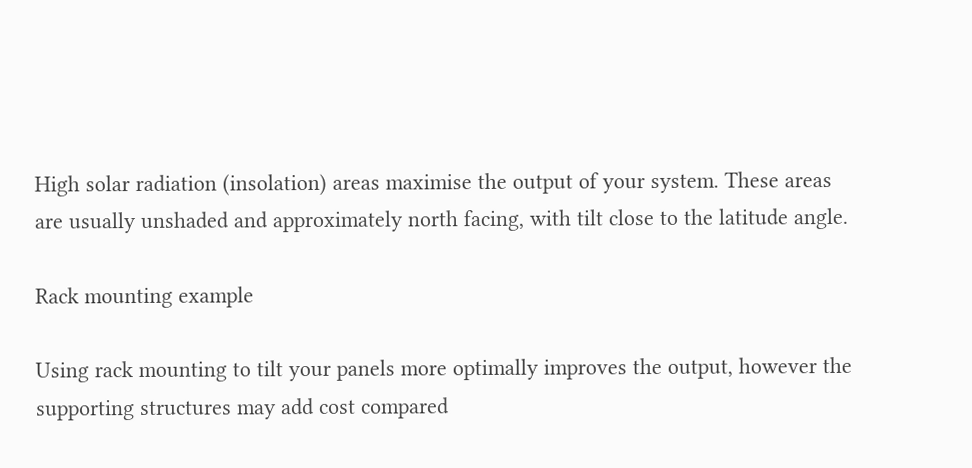High solar radiation (insolation) areas maximise the output of your system. These areas are usually unshaded and approximately north facing, with tilt close to the latitude angle.

Rack mounting example

Using rack mounting to tilt your panels more optimally improves the output, however the supporting structures may add cost compared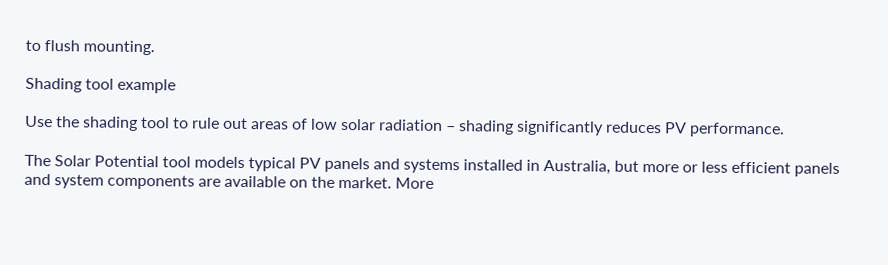to flush mounting.

Shading tool example

Use the shading tool to rule out areas of low solar radiation – shading significantly reduces PV performance.

The Solar Potential tool models typical PV panels and systems installed in Australia, but more or less efficient panels and system components are available on the market. More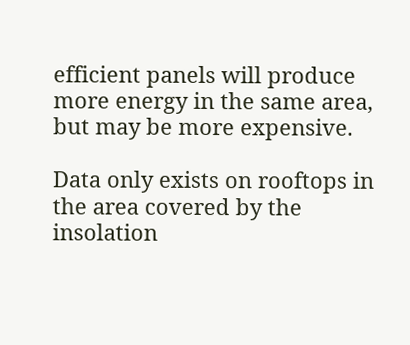efficient panels will produce more energy in the same area, but may be more expensive.

Data only exists on rooftops in the area covered by the insolation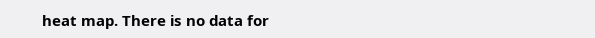heat map. There is no data for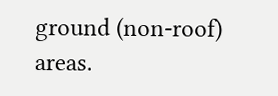ground (non-roof) areas.